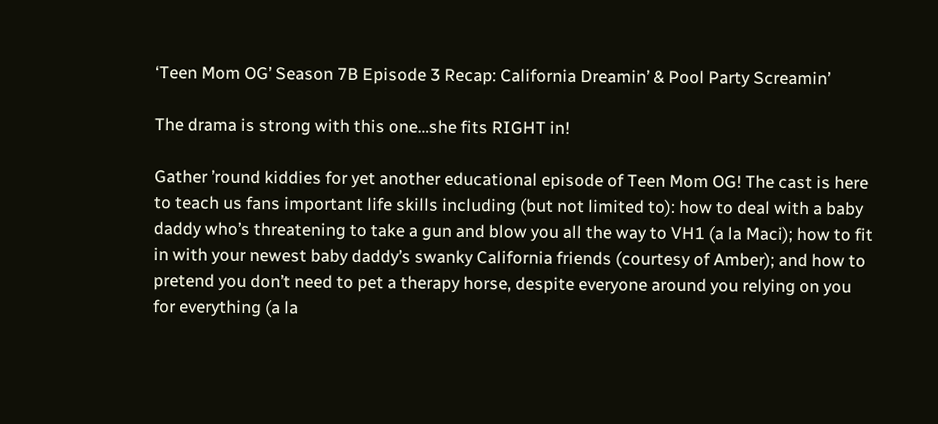‘Teen Mom OG’ Season 7B Episode 3 Recap: California Dreamin’ & Pool Party Screamin’

The drama is strong with this one…she fits RIGHT in!

Gather ’round kiddies for yet another educational episode of Teen Mom OG! The cast is here to teach us fans important life skills including (but not limited to): how to deal with a baby daddy who’s threatening to take a gun and blow you all the way to VH1 (a la Maci); how to fit in with your newest baby daddy’s swanky California friends (courtesy of Amber); and how to pretend you don’t need to pet a therapy horse, despite everyone around you relying on you for everything (a la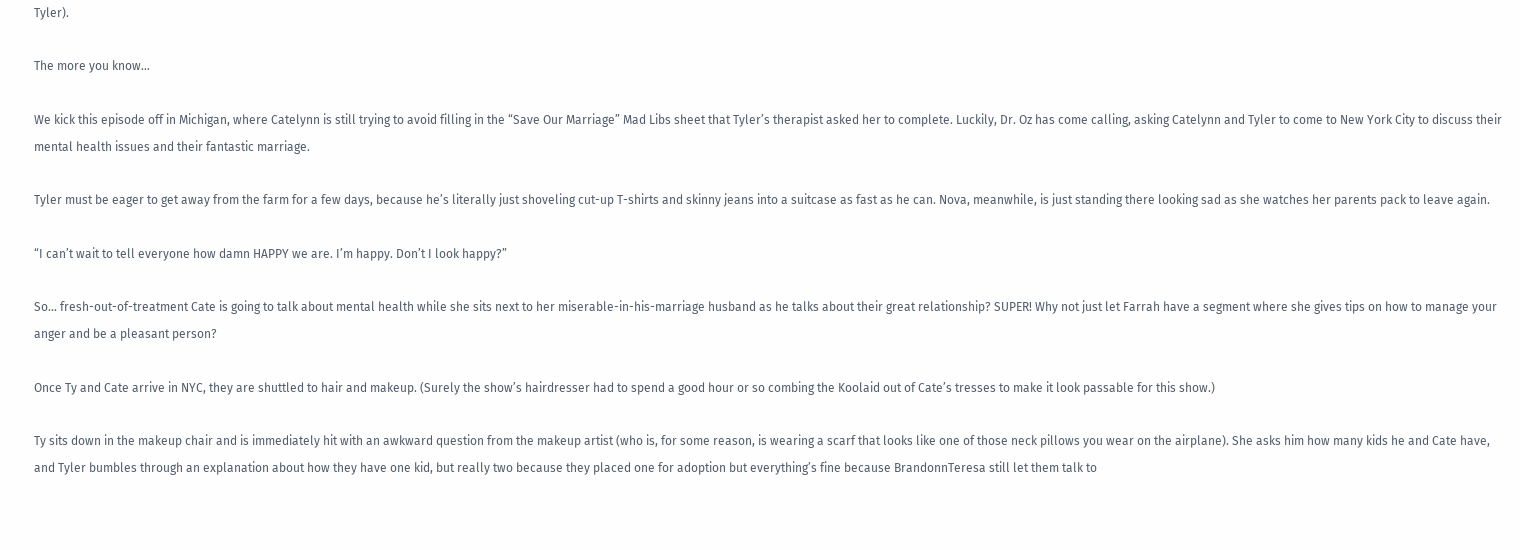Tyler).

The more you know…

We kick this episode off in Michigan, where Catelynn is still trying to avoid filling in the “Save Our Marriage” Mad Libs sheet that Tyler’s therapist asked her to complete. Luckily, Dr. Oz has come calling, asking Catelynn and Tyler to come to New York City to discuss their mental health issues and their fantastic marriage.

Tyler must be eager to get away from the farm for a few days, because he’s literally just shoveling cut-up T-shirts and skinny jeans into a suitcase as fast as he can. Nova, meanwhile, is just standing there looking sad as she watches her parents pack to leave again.

“I can’t wait to tell everyone how damn HAPPY we are. I’m happy. Don’t I look happy?”

So… fresh-out-of-treatment Cate is going to talk about mental health while she sits next to her miserable-in-his-marriage husband as he talks about their great relationship? SUPER! Why not just let Farrah have a segment where she gives tips on how to manage your anger and be a pleasant person?

Once Ty and Cate arrive in NYC, they are shuttled to hair and makeup. (Surely the show’s hairdresser had to spend a good hour or so combing the Koolaid out of Cate’s tresses to make it look passable for this show.)

Ty sits down in the makeup chair and is immediately hit with an awkward question from the makeup artist (who is, for some reason, is wearing a scarf that looks like one of those neck pillows you wear on the airplane). She asks him how many kids he and Cate have, and Tyler bumbles through an explanation about how they have one kid, but really two because they placed one for adoption but everything’s fine because BrandonnTeresa still let them talk to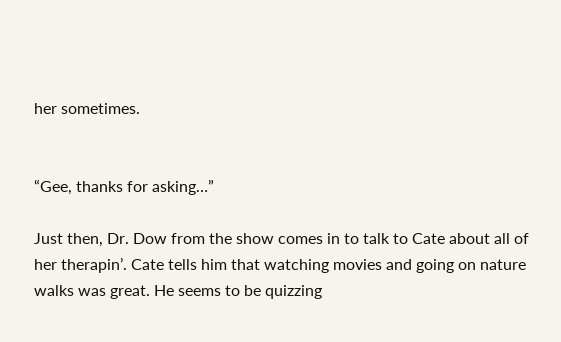her sometimes.


“Gee, thanks for asking…”

Just then, Dr. Dow from the show comes in to talk to Cate about all of her therapin’. Cate tells him that watching movies and going on nature walks was great. He seems to be quizzing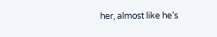her, almost like he’s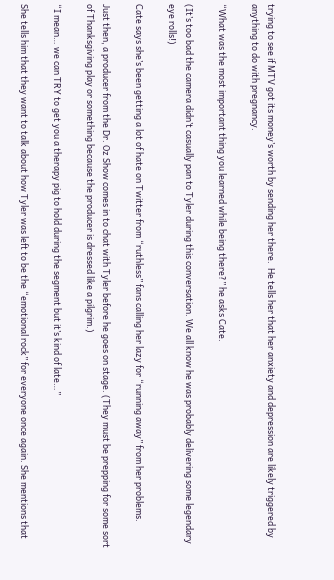trying to see if MTV got its money’s worth by sending her there.  He tells her that her anxiety and depression are likely triggered by anything to do with pregnancy.

“What was the most important thing you learned while being there?” he asks Cate.

(It’s too bad the camera didn’t casually pan to Tyler during this conversation. We all know he was probably delivering some legendary eye rolls!)

Cate says she’s been getting a lot of hate on Twitter from “ruthless” fans calling her lazy for “running away” from her problems.

Just then, a producer from the Dr. Oz Show comes in to chat with Tyler before he goes on stage. (They must be prepping for some sort of Thanksgiving play or something because the producer is dressed like a pilgrim.)

“I mean… we can TRY to get you a therapy pig to hold during the segment but it’s kind of late…”

She tells him that they want to talk about how Tyler was left to be the “emotional rock” for everyone once again. She mentions that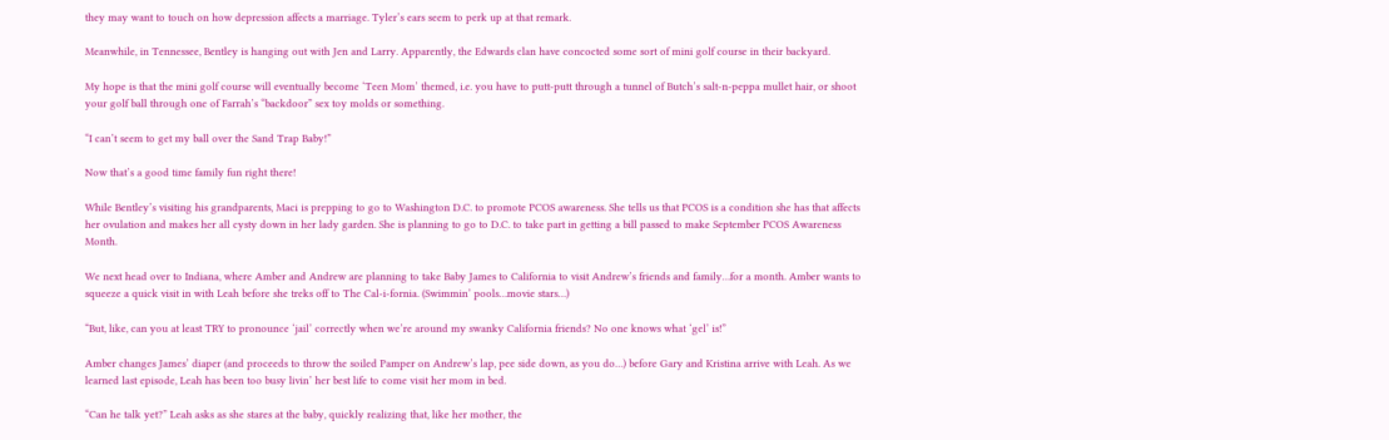they may want to touch on how depression affects a marriage. Tyler’s ears seem to perk up at that remark.

Meanwhile, in Tennessee, Bentley is hanging out with Jen and Larry. Apparently, the Edwards clan have concocted some sort of mini golf course in their backyard.

My hope is that the mini golf course will eventually become ‘Teen Mom’ themed, i.e. you have to putt-putt through a tunnel of Butch’s salt-n-peppa mullet hair, or shoot your golf ball through one of Farrah’s “backdoor” sex toy molds or something.

“I can’t seem to get my ball over the Sand Trap Baby!”

Now that’s a good time family fun right there!

While Bentley’s visiting his grandparents, Maci is prepping to go to Washington D.C. to promote PCOS awareness. She tells us that PCOS is a condition she has that affects her ovulation and makes her all cysty down in her lady garden. She is planning to go to D.C. to take part in getting a bill passed to make September PCOS Awareness Month.

We next head over to Indiana, where Amber and Andrew are planning to take Baby James to California to visit Andrew’s friends and family…for a month. Amber wants to squeeze a quick visit in with Leah before she treks off to The Cal-i-fornia. (Swimmin’ pools…movie stars…)

“But, like, can you at least TRY to pronounce ‘jail’ correctly when we’re around my swanky California friends? No one knows what ‘gel’ is!”

Amber changes James’ diaper (and proceeds to throw the soiled Pamper on Andrew’s lap, pee side down, as you do…) before Gary and Kristina arrive with Leah. As we learned last episode, Leah has been too busy livin’ her best life to come visit her mom in bed.

“Can he talk yet?” Leah asks as she stares at the baby, quickly realizing that, like her mother, the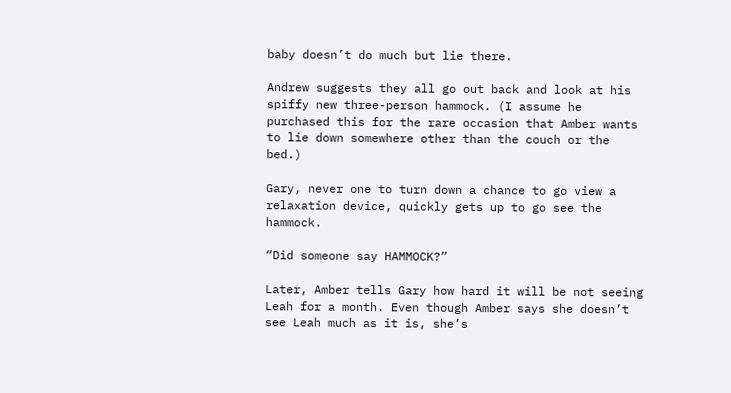baby doesn’t do much but lie there.

Andrew suggests they all go out back and look at his spiffy new three-person hammock. (I assume he purchased this for the rare occasion that Amber wants to lie down somewhere other than the couch or the bed.)

Gary, never one to turn down a chance to go view a relaxation device, quickly gets up to go see the hammock.

“Did someone say HAMMOCK?”

Later, Amber tells Gary how hard it will be not seeing Leah for a month. Even though Amber says she doesn’t see Leah much as it is, she’s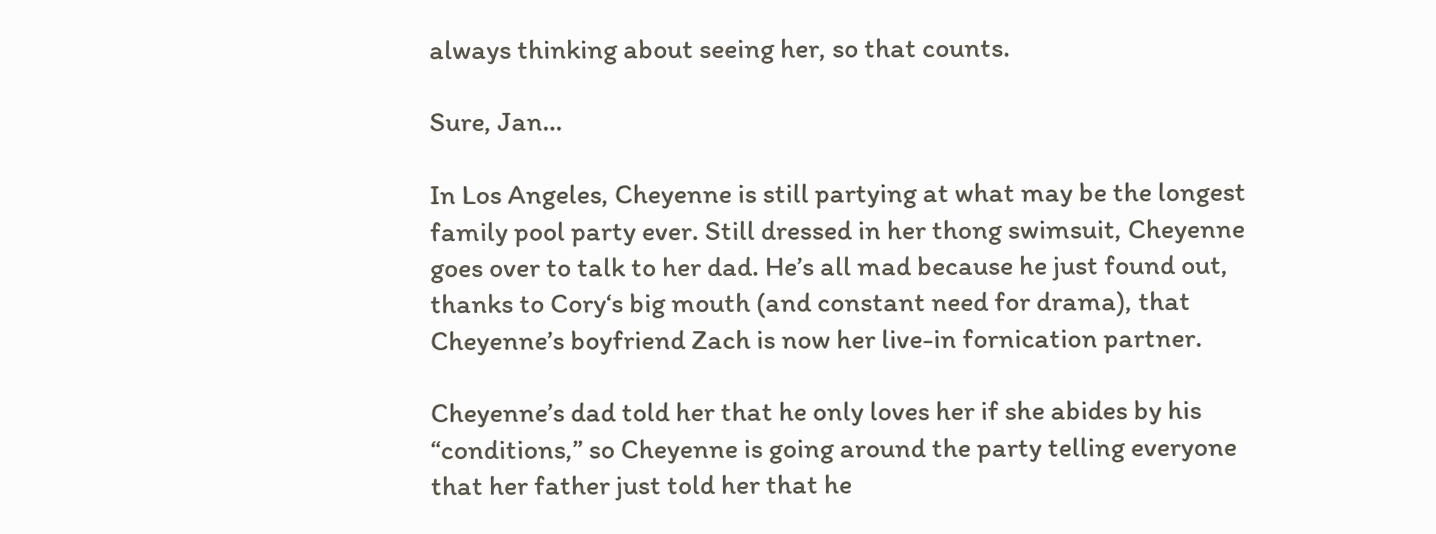always thinking about seeing her, so that counts.

Sure, Jan…

In Los Angeles, Cheyenne is still partying at what may be the longest family pool party ever. Still dressed in her thong swimsuit, Cheyenne goes over to talk to her dad. He’s all mad because he just found out, thanks to Cory‘s big mouth (and constant need for drama), that Cheyenne’s boyfriend Zach is now her live-in fornication partner.

Cheyenne’s dad told her that he only loves her if she abides by his “conditions,” so Cheyenne is going around the party telling everyone that her father just told her that he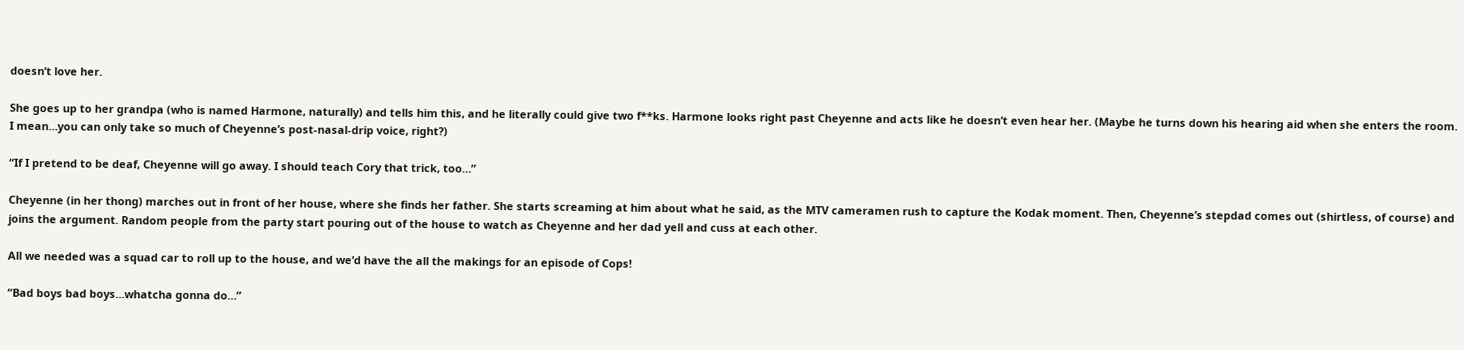doesn’t love her.

She goes up to her grandpa (who is named Harmone, naturally) and tells him this, and he literally could give two f**ks. Harmone looks right past Cheyenne and acts like he doesn’t even hear her. (Maybe he turns down his hearing aid when she enters the room. I mean…you can only take so much of Cheyenne’s post-nasal-drip voice, right?)

“If I pretend to be deaf, Cheyenne will go away. I should teach Cory that trick, too…”

Cheyenne (in her thong) marches out in front of her house, where she finds her father. She starts screaming at him about what he said, as the MTV cameramen rush to capture the Kodak moment. Then, Cheyenne’s stepdad comes out (shirtless, of course) and joins the argument. Random people from the party start pouring out of the house to watch as Cheyenne and her dad yell and cuss at each other.

All we needed was a squad car to roll up to the house, and we’d have the all the makings for an episode of Cops!

“Bad boys bad boys…whatcha gonna do…”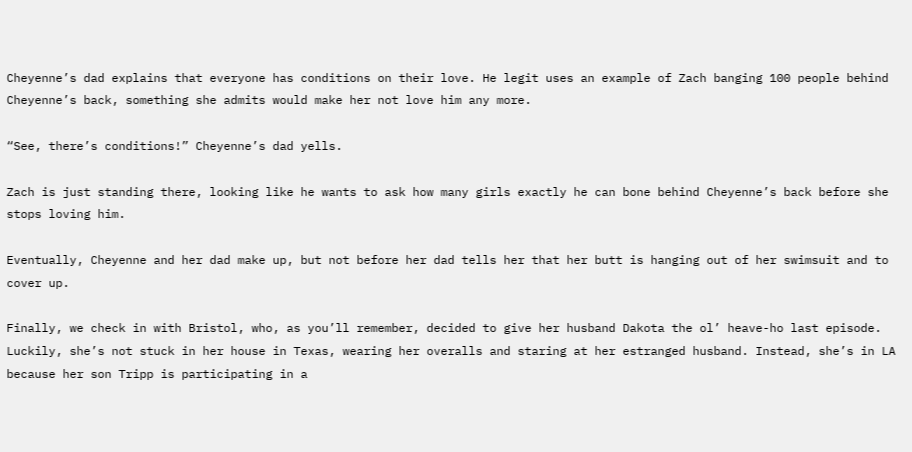Cheyenne’s dad explains that everyone has conditions on their love. He legit uses an example of Zach banging 100 people behind Cheyenne’s back, something she admits would make her not love him any more.

“See, there’s conditions!” Cheyenne’s dad yells.

Zach is just standing there, looking like he wants to ask how many girls exactly he can bone behind Cheyenne’s back before she stops loving him.

Eventually, Cheyenne and her dad make up, but not before her dad tells her that her butt is hanging out of her swimsuit and to cover up.

Finally, we check in with Bristol, who, as you’ll remember, decided to give her husband Dakota the ol’ heave-ho last episode. Luckily, she’s not stuck in her house in Texas, wearing her overalls and staring at her estranged husband. Instead, she’s in LA because her son Tripp is participating in a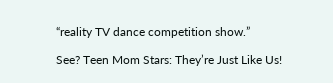“reality TV dance competition show.”

See? Teen Mom Stars: They’re Just Like Us!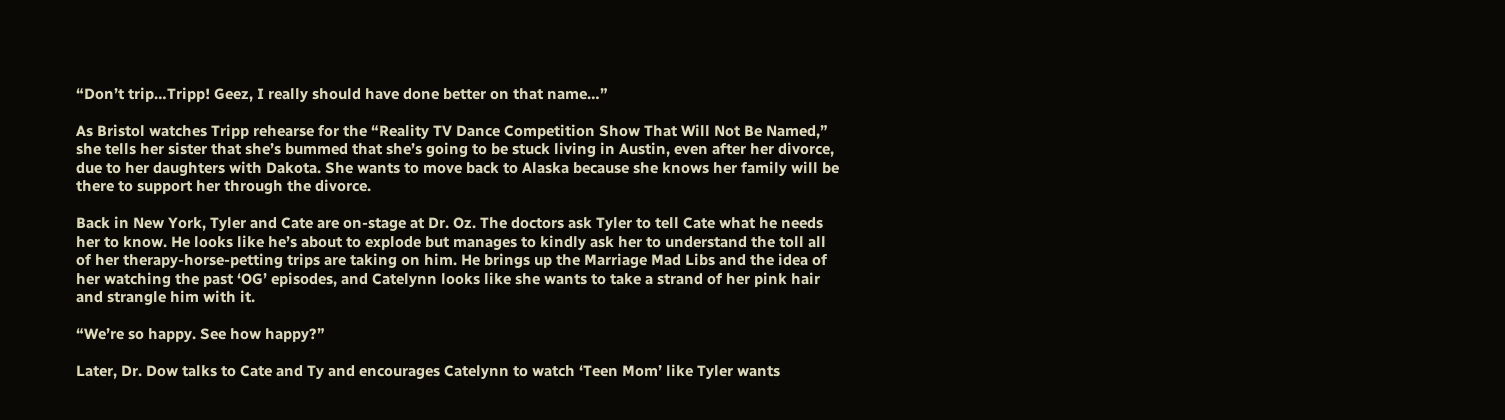“Don’t trip…Tripp! Geez, I really should have done better on that name…”

As Bristol watches Tripp rehearse for the “Reality TV Dance Competition Show That Will Not Be Named,” she tells her sister that she’s bummed that she’s going to be stuck living in Austin, even after her divorce, due to her daughters with Dakota. She wants to move back to Alaska because she knows her family will be there to support her through the divorce.

Back in New York, Tyler and Cate are on-stage at Dr. Oz. The doctors ask Tyler to tell Cate what he needs her to know. He looks like he’s about to explode but manages to kindly ask her to understand the toll all of her therapy-horse-petting trips are taking on him. He brings up the Marriage Mad Libs and the idea of her watching the past ‘OG’ episodes, and Catelynn looks like she wants to take a strand of her pink hair and strangle him with it.

“We’re so happy. See how happy?”

Later, Dr. Dow talks to Cate and Ty and encourages Catelynn to watch ‘Teen Mom’ like Tyler wants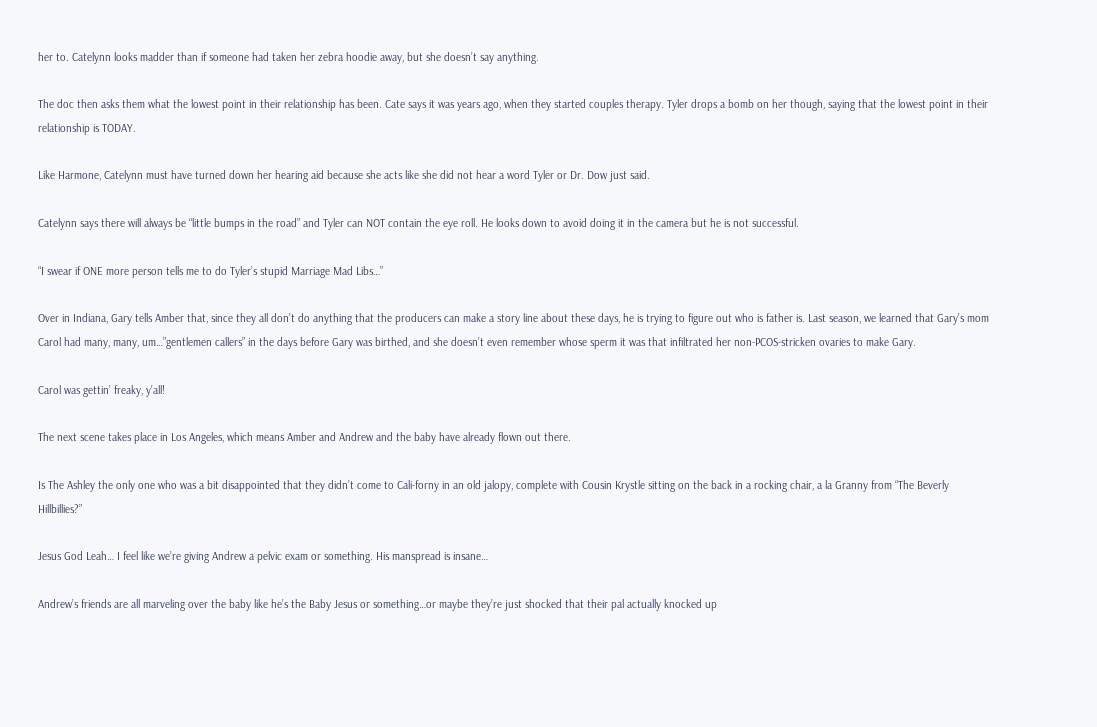her to. Catelynn looks madder than if someone had taken her zebra hoodie away, but she doesn’t say anything.

The doc then asks them what the lowest point in their relationship has been. Cate says it was years ago, when they started couples therapy. Tyler drops a bomb on her though, saying that the lowest point in their relationship is TODAY.

Like Harmone, Catelynn must have turned down her hearing aid because she acts like she did not hear a word Tyler or Dr. Dow just said.

Catelynn says there will always be “little bumps in the road” and Tyler can NOT contain the eye roll. He looks down to avoid doing it in the camera but he is not successful.

“I swear if ONE more person tells me to do Tyler’s stupid Marriage Mad Libs…”

Over in Indiana, Gary tells Amber that, since they all don’t do anything that the producers can make a story line about these days, he is trying to figure out who is father is. Last season, we learned that Gary’s mom Carol had many, many, um…”gentlemen callers” in the days before Gary was birthed, and she doesn’t even remember whose sperm it was that infiltrated her non-PCOS-stricken ovaries to make Gary.

Carol was gettin’ freaky, y’all!

The next scene takes place in Los Angeles, which means Amber and Andrew and the baby have already flown out there.

Is The Ashley the only one who was a bit disappointed that they didn’t come to Cali-forny in an old jalopy, complete with Cousin Krystle sitting on the back in a rocking chair, a la Granny from “The Beverly Hillbillies?”

Jesus God Leah… I feel like we’re giving Andrew a pelvic exam or something. His manspread is insane…

Andrew’s friends are all marveling over the baby like he’s the Baby Jesus or something…or maybe they’re just shocked that their pal actually knocked up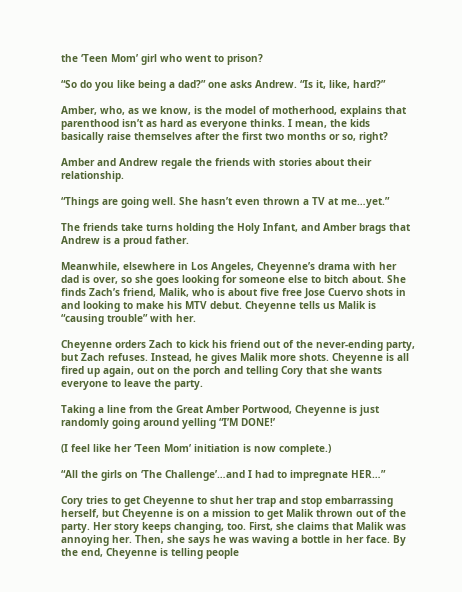the ‘Teen Mom’ girl who went to prison?

“So do you like being a dad?” one asks Andrew. “Is it, like, hard?”

Amber, who, as we know, is the model of motherhood, explains that parenthood isn’t as hard as everyone thinks. I mean, the kids basically raise themselves after the first two months or so, right?

Amber and Andrew regale the friends with stories about their relationship.

“Things are going well. She hasn’t even thrown a TV at me…yet.”

The friends take turns holding the Holy Infant, and Amber brags that Andrew is a proud father.

Meanwhile, elsewhere in Los Angeles, Cheyenne’s drama with her dad is over, so she goes looking for someone else to bitch about. She finds Zach’s friend, Malik, who is about five free Jose Cuervo shots in and looking to make his MTV debut. Cheyenne tells us Malik is “causing trouble” with her.

Cheyenne orders Zach to kick his friend out of the never-ending party, but Zach refuses. Instead, he gives Malik more shots. Cheyenne is all fired up again, out on the porch and telling Cory that she wants everyone to leave the party.

Taking a line from the Great Amber Portwood, Cheyenne is just randomly going around yelling “I’M DONE!’

(I feel like her ‘Teen Mom’ initiation is now complete.)

“All the girls on ‘The Challenge’…and I had to impregnate HER…”

Cory tries to get Cheyenne to shut her trap and stop embarrassing herself, but Cheyenne is on a mission to get Malik thrown out of the party. Her story keeps changing, too. First, she claims that Malik was annoying her. Then, she says he was waving a bottle in her face. By the end, Cheyenne is telling people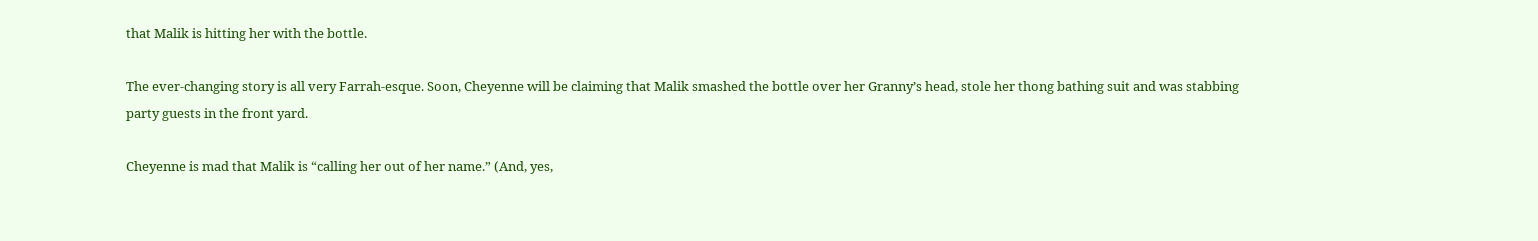that Malik is hitting her with the bottle.

The ever-changing story is all very Farrah-esque. Soon, Cheyenne will be claiming that Malik smashed the bottle over her Granny’s head, stole her thong bathing suit and was stabbing party guests in the front yard.

Cheyenne is mad that Malik is “calling her out of her name.” (And, yes,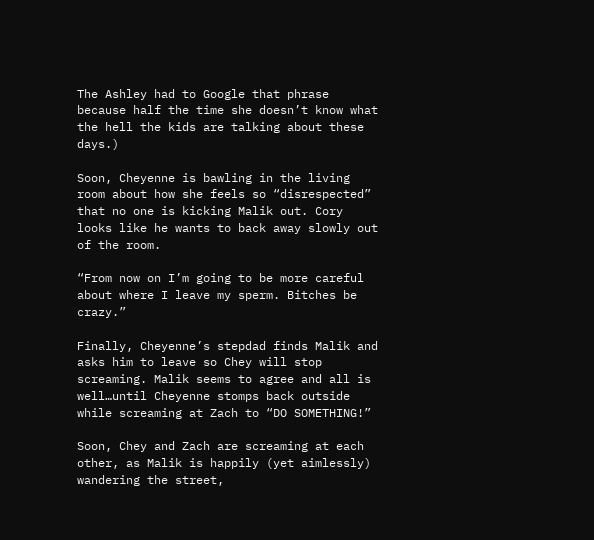The Ashley had to Google that phrase because half the time she doesn’t know what the hell the kids are talking about these days.)

Soon, Cheyenne is bawling in the living room about how she feels so “disrespected” that no one is kicking Malik out. Cory looks like he wants to back away slowly out of the room.

“From now on I’m going to be more careful about where I leave my sperm. Bitches be crazy.”

Finally, Cheyenne’s stepdad finds Malik and asks him to leave so Chey will stop screaming. Malik seems to agree and all is well…until Cheyenne stomps back outside while screaming at Zach to “DO SOMETHING!”

Soon, Chey and Zach are screaming at each other, as Malik is happily (yet aimlessly) wandering the street,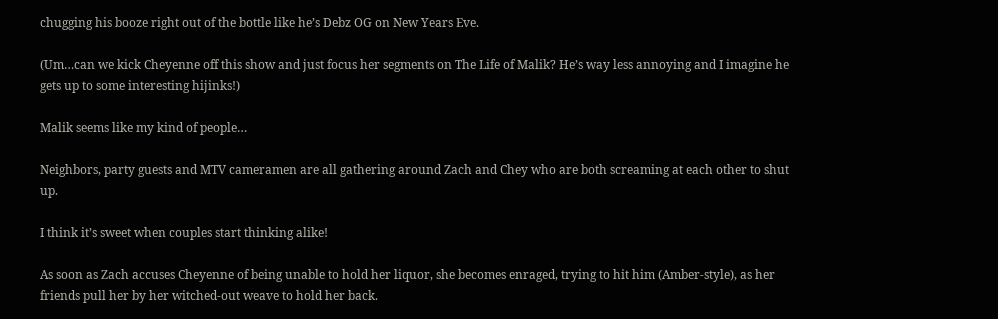chugging his booze right out of the bottle like he’s Debz OG on New Years Eve.

(Um…can we kick Cheyenne off this show and just focus her segments on The Life of Malik? He’s way less annoying and I imagine he gets up to some interesting hijinks!)

Malik seems like my kind of people…

Neighbors, party guests and MTV cameramen are all gathering around Zach and Chey who are both screaming at each other to shut up.

I think it’s sweet when couples start thinking alike!

As soon as Zach accuses Cheyenne of being unable to hold her liquor, she becomes enraged, trying to hit him (Amber-style), as her friends pull her by her witched-out weave to hold her back.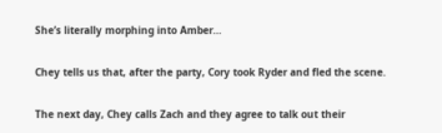She’s literally morphing into Amber…

Chey tells us that, after the party, Cory took Ryder and fled the scene.

The next day, Chey calls Zach and they agree to talk out their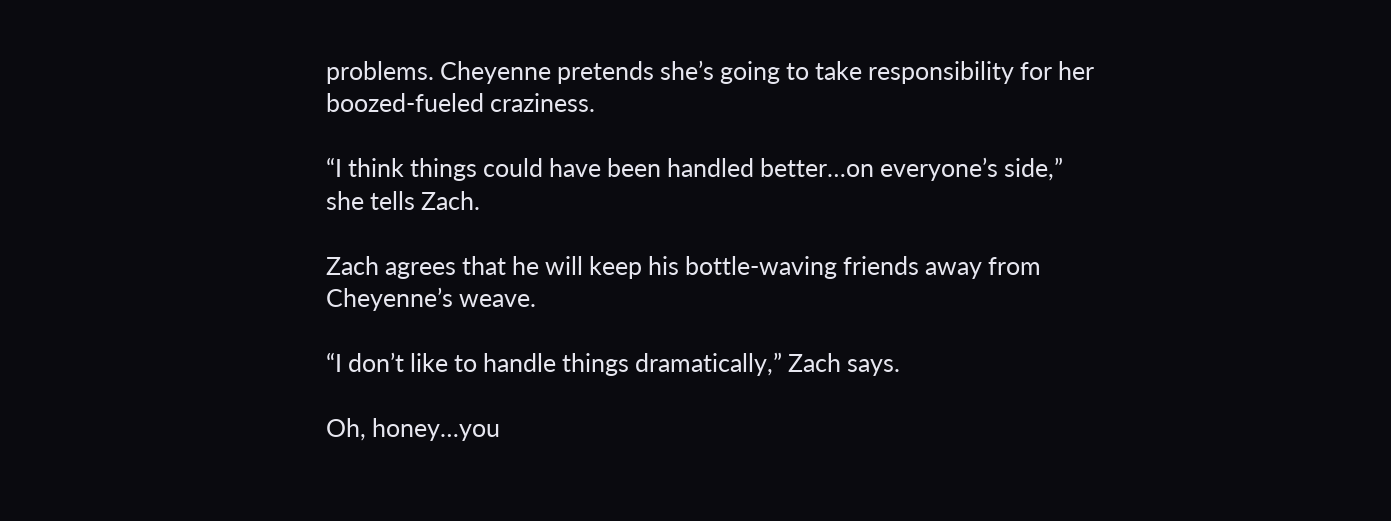problems. Cheyenne pretends she’s going to take responsibility for her boozed-fueled craziness.

“I think things could have been handled better…on everyone’s side,” she tells Zach.

Zach agrees that he will keep his bottle-waving friends away from Cheyenne’s weave.

“I don’t like to handle things dramatically,” Zach says.

Oh, honey…you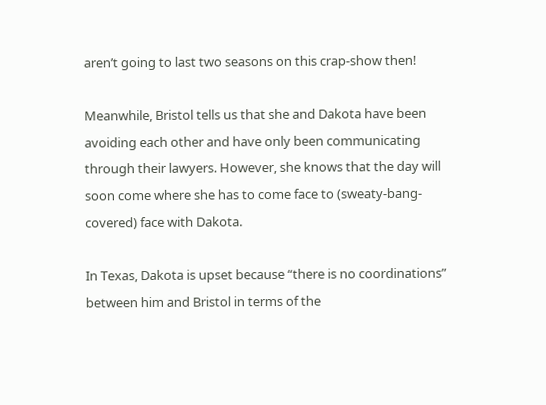aren’t going to last two seasons on this crap-show then!

Meanwhile, Bristol tells us that she and Dakota have been avoiding each other and have only been communicating through their lawyers. However, she knows that the day will soon come where she has to come face to (sweaty-bang-covered) face with Dakota.

In Texas, Dakota is upset because “there is no coordinations” between him and Bristol in terms of the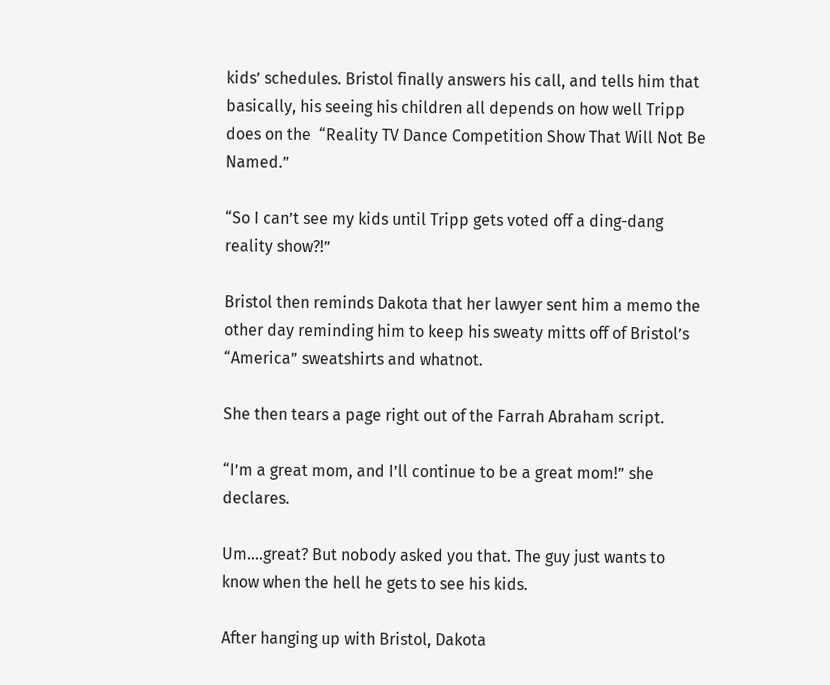kids’ schedules. Bristol finally answers his call, and tells him that basically, his seeing his children all depends on how well Tripp does on the  “Reality TV Dance Competition Show That Will Not Be Named.”

“So I can’t see my kids until Tripp gets voted off a ding-dang reality show?!”

Bristol then reminds Dakota that her lawyer sent him a memo the other day reminding him to keep his sweaty mitts off of Bristol’s “America” sweatshirts and whatnot.

She then tears a page right out of the Farrah Abraham script.

“I’m a great mom, and I’ll continue to be a great mom!” she declares.

Um….great? But nobody asked you that. The guy just wants to know when the hell he gets to see his kids.

After hanging up with Bristol, Dakota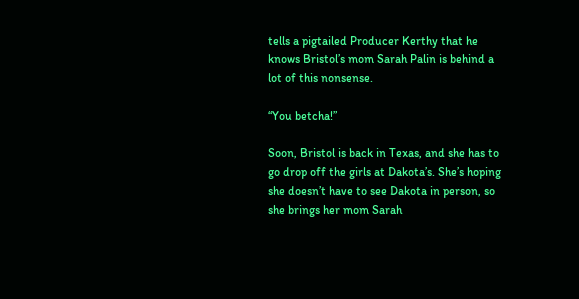tells a pigtailed Producer Kerthy that he knows Bristol’s mom Sarah Palin is behind a lot of this nonsense.

“You betcha!”

Soon, Bristol is back in Texas, and she has to go drop off the girls at Dakota’s. She’s hoping she doesn’t have to see Dakota in person, so she brings her mom Sarah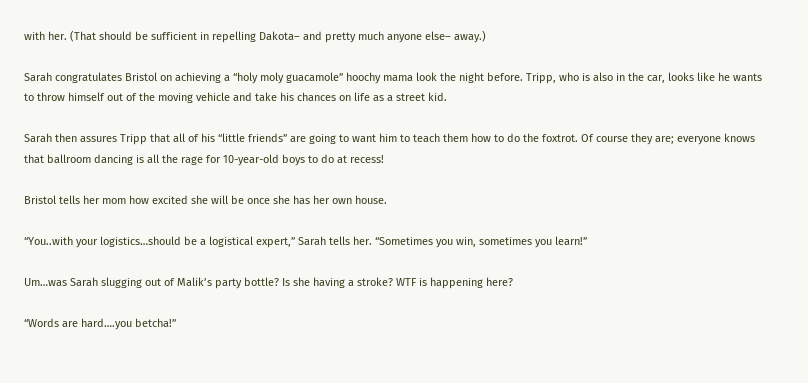with her. (That should be sufficient in repelling Dakota– and pretty much anyone else– away.)

Sarah congratulates Bristol on achieving a “holy moly guacamole” hoochy mama look the night before. Tripp, who is also in the car, looks like he wants to throw himself out of the moving vehicle and take his chances on life as a street kid.

Sarah then assures Tripp that all of his “little friends” are going to want him to teach them how to do the foxtrot. Of course they are; everyone knows that ballroom dancing is all the rage for 10-year-old boys to do at recess!

Bristol tells her mom how excited she will be once she has her own house.

“You..with your logistics…should be a logistical expert,” Sarah tells her. “Sometimes you win, sometimes you learn!”

Um…was Sarah slugging out of Malik’s party bottle? Is she having a stroke? WTF is happening here?

“Words are hard….you betcha!”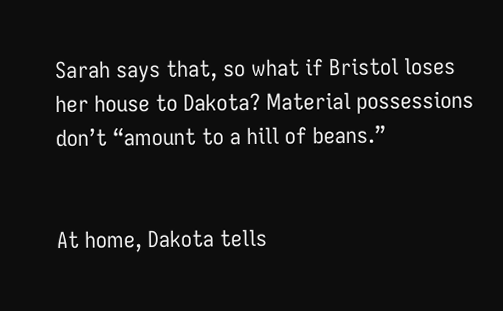Sarah says that, so what if Bristol loses her house to Dakota? Material possessions don’t “amount to a hill of beans.”


At home, Dakota tells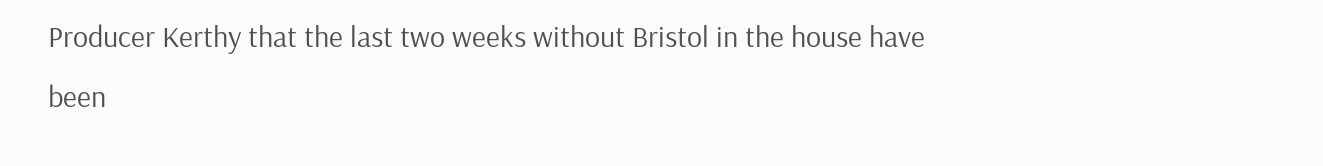Producer Kerthy that the last two weeks without Bristol in the house have been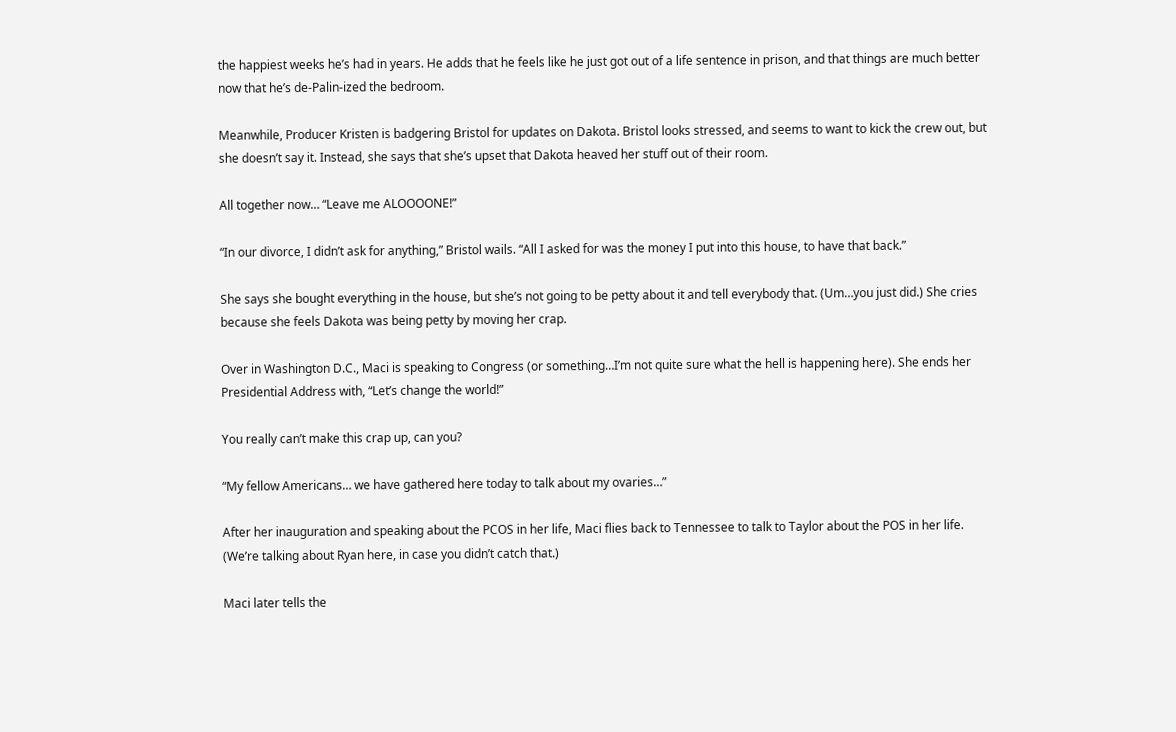the happiest weeks he’s had in years. He adds that he feels like he just got out of a life sentence in prison, and that things are much better now that he’s de-Palin-ized the bedroom.

Meanwhile, Producer Kristen is badgering Bristol for updates on Dakota. Bristol looks stressed, and seems to want to kick the crew out, but she doesn’t say it. Instead, she says that she’s upset that Dakota heaved her stuff out of their room.

All together now… “Leave me ALOOOONE!”

“In our divorce, I didn’t ask for anything,” Bristol wails. “All I asked for was the money I put into this house, to have that back.”

She says she bought everything in the house, but she’s not going to be petty about it and tell everybody that. (Um…you just did.) She cries because she feels Dakota was being petty by moving her crap.

Over in Washington D.C., Maci is speaking to Congress (or something…I’m not quite sure what the hell is happening here). She ends her Presidential Address with, “Let’s change the world!”

You really can’t make this crap up, can you?

“My fellow Americans… we have gathered here today to talk about my ovaries…”

After her inauguration and speaking about the PCOS in her life, Maci flies back to Tennessee to talk to Taylor about the POS in her life. (We’re talking about Ryan here, in case you didn’t catch that.)

Maci later tells the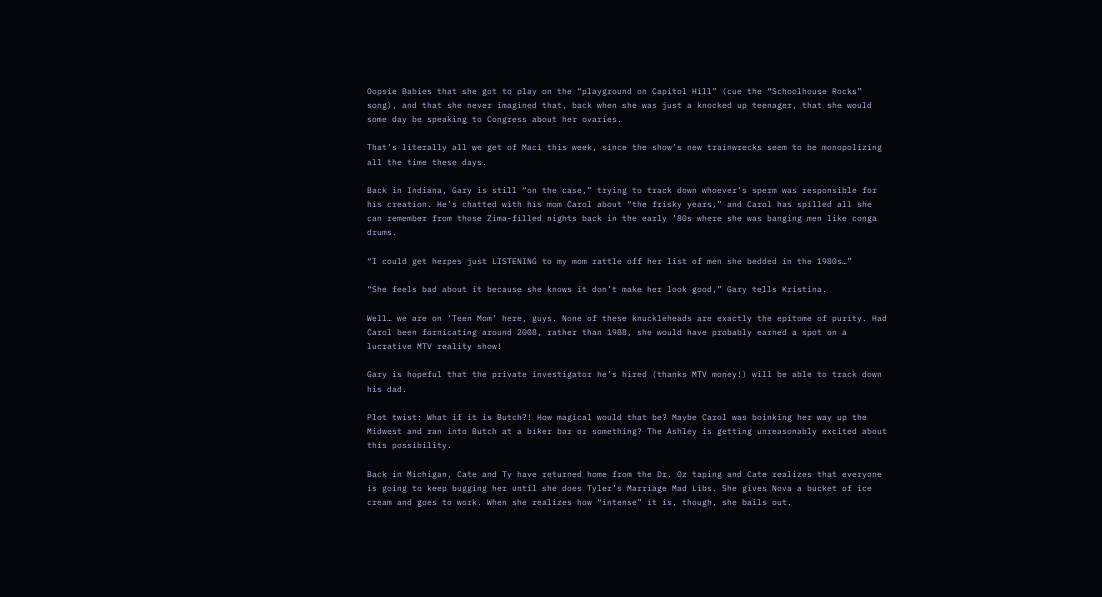Oopsie Babies that she got to play on the “playground on Capitol Hill” (cue the “Schoolhouse Rocks” song), and that she never imagined that, back when she was just a knocked up teenager, that she would some day be speaking to Congress about her ovaries.

That’s literally all we get of Maci this week, since the show’s new trainwrecks seem to be monopolizing all the time these days.

Back in Indiana, Gary is still “on the case,” trying to track down whoever’s sperm was responsible for his creation. He’s chatted with his mom Carol about “the frisky years,” and Carol has spilled all she can remember from those Zima-filled nights back in the early ’80s where she was banging men like conga drums.

“I could get herpes just LISTENING to my mom rattle off her list of men she bedded in the 1980s…”

“She feels bad about it because she knows it don’t make her look good,” Gary tells Kristina.

Well… we are on ‘Teen Mom’ here, guys. None of these knuckleheads are exactly the epitome of purity. Had Carol been fornicating around 2008, rather than 1988, she would have probably earned a spot on a lucrative MTV reality show!

Gary is hopeful that the private investigator he’s hired (thanks MTV money!) will be able to track down his dad.

Plot twist: What if it is Butch?! How magical would that be? Maybe Carol was boinking her way up the Midwest and ran into Butch at a biker bar or something? The Ashley is getting unreasonably excited about this possibility.

Back in Michigan, Cate and Ty have returned home from the Dr. Oz taping and Cate realizes that everyone is going to keep bugging her until she does Tyler’s Marriage Mad Libs. She gives Nova a bucket of ice cream and goes to work. When she realizes how “intense” it is, though, she bails out.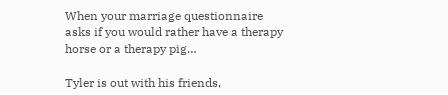When your marriage questionnaire asks if you would rather have a therapy horse or a therapy pig…

Tyler is out with his friends,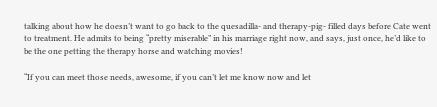talking about how he doesn’t want to go back to the quesadilla- and therapy-pig- filled days before Cate went to treatment. He admits to being “pretty miserable” in his marriage right now, and says, just once, he’d like to be the one petting the therapy horse and watching movies!

“If you can meet those needs, awesome, if you can’t let me know now and let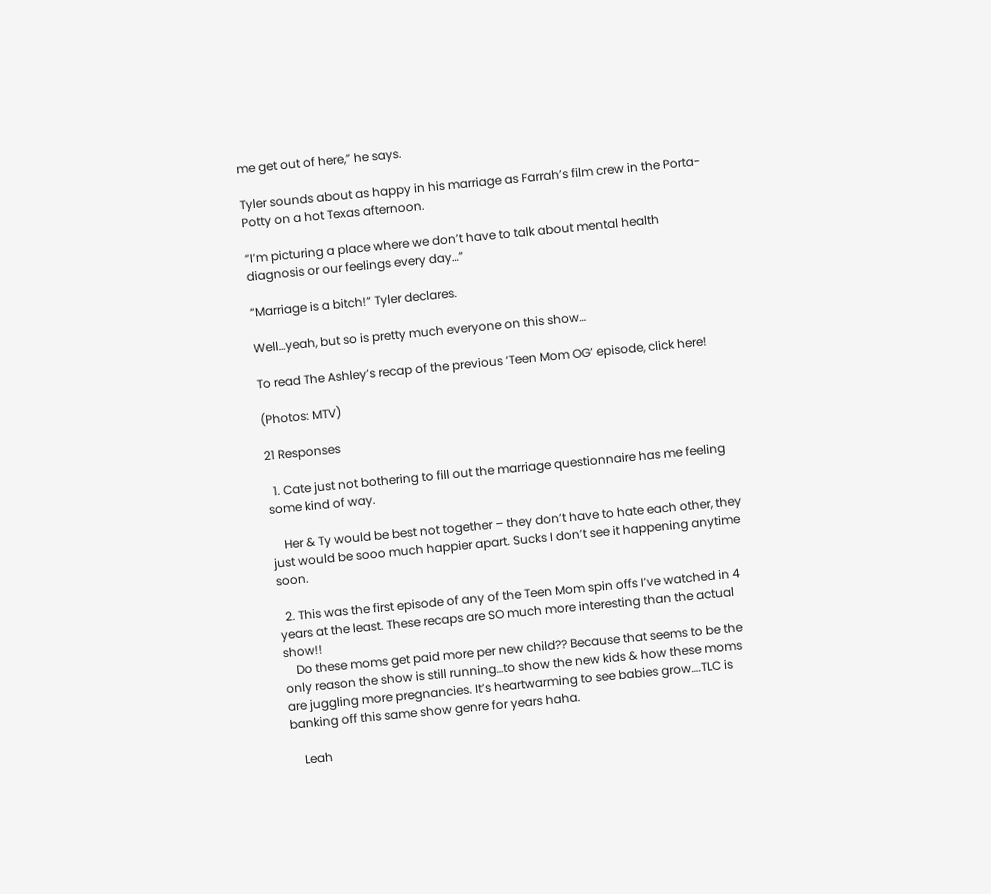me get out of here,” he says.

Tyler sounds about as happy in his marriage as Farrah’s film crew in the Porta-Potty on a hot Texas afternoon.

“I’m picturing a place where we don’t have to talk about mental health diagnosis or our feelings every day…”

“Marriage is a bitch!” Tyler declares.

Well…yeah, but so is pretty much everyone on this show…

To read The Ashley’s recap of the previous ‘Teen Mom OG’ episode, click here!

(Photos: MTV)

21 Responses

  1. Cate just not bothering to fill out the marriage questionnaire has me feeling some kind of way.

    Her & Ty would be best not together – they don’t have to hate each other, they just would be sooo much happier apart. Sucks I don’t see it happening anytime soon.

  2. This was the first episode of any of the Teen Mom spin offs I’ve watched in 4 years at the least. These recaps are SO much more interesting than the actual show!!
    Do these moms get paid more per new child?? Because that seems to be the only reason the show is still running…to show the new kids & how these moms are juggling more pregnancies. It’s heartwarming to see babies grow….TLC is banking off this same show genre for years haha.

    Leah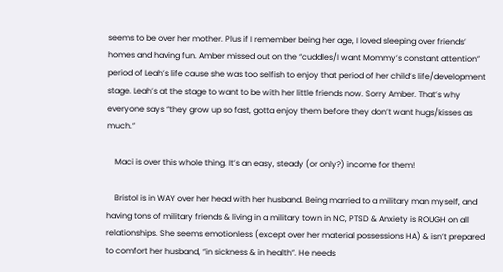seems to be over her mother. Plus if I remember being her age, I loved sleeping over friends’ homes and having fun. Amber missed out on the “cuddles/I want Mommy’s constant attention” period of Leah’s life cause she was too selfish to enjoy that period of her child’s life/development stage. Leah’s at the stage to want to be with her little friends now. Sorry Amber. That’s why everyone says “they grow up so fast, gotta enjoy them before they don’t want hugs/kisses as much.”

    Maci is over this whole thing. It’s an easy, steady (or only?) income for them!

    Bristol is in WAY over her head with her husband. Being married to a military man myself, and having tons of military friends & living in a military town in NC, PTSD & Anxiety is ROUGH on all relationships. She seems emotionless (except over her material possessions HA) & isn’t prepared to comfort her husband, “in sickness & in health”. He needs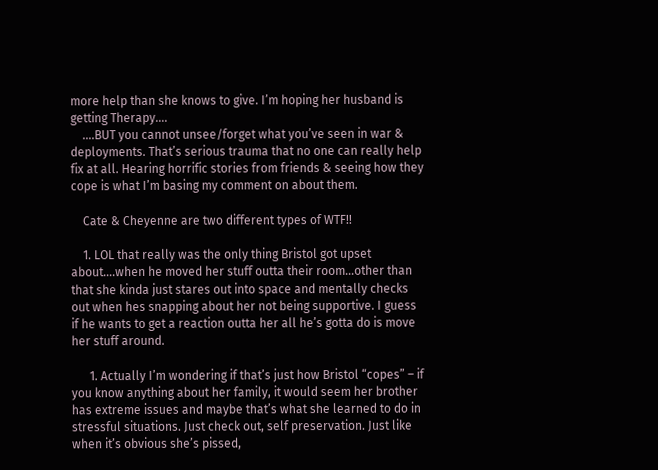more help than she knows to give. I’m hoping her husband is getting Therapy….
    ….BUT you cannot unsee/forget what you’ve seen in war & deployments. That’s serious trauma that no one can really help fix at all. Hearing horrific stories from friends & seeing how they cope is what I’m basing my comment on about them.

    Cate & Cheyenne are two different types of WTF!!

    1. LOL that really was the only thing Bristol got upset about….when he moved her stuff outta their room…other than that she kinda just stares out into space and mentally checks out when hes snapping about her not being supportive. I guess if he wants to get a reaction outta her all he’s gotta do is move her stuff around.

      1. Actually I’m wondering if that’s just how Bristol “copes” – if you know anything about her family, it would seem her brother has extreme issues and maybe that’s what she learned to do in stressful situations. Just check out, self preservation. Just like when it’s obvious she’s pissed,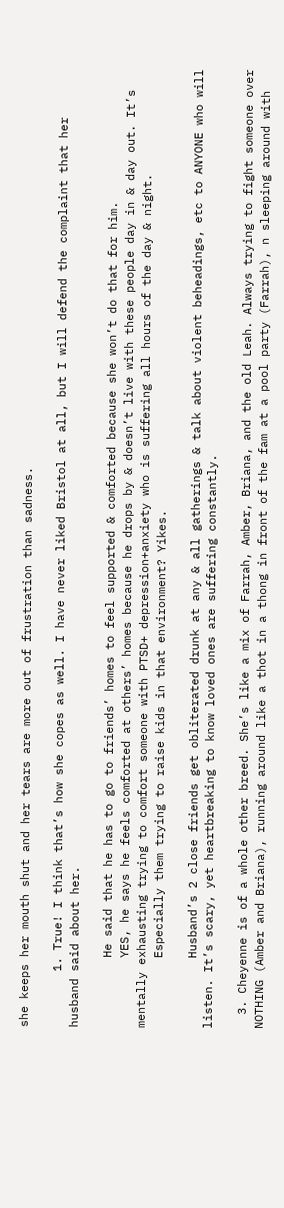she keeps her mouth shut and her tears are more out of frustration than sadness.

        1. True! I think that’s how she copes as well. I have never liked Bristol at all, but I will defend the complaint that her husband said about her.

          He said that he has to go to friends’ homes to feel supported & comforted because she won’t do that for him.
          YES, he says he feels comforted at others’ homes because he drops by & doesn’t live with these people day in & day out. It’s mentally exhausting trying to comfort someone with PTSD+ depression+anxiety who is suffering all hours of the day & night.
          Especially them trying to raise kids in that environment? Yikes.

          Husband’s 2 close friends get obliterated drunk at any & all gatherings & talk about violent beheadings, etc to ANYONE who will listen. It’s scary, yet heartbreaking to know loved ones are suffering constantly.

  3. Cheyenne is of a whole other breed. She’s like a mix of Farrah, Amber, Briana, and the old Leah. Always trying to fight someone over NOTHING (Amber and Briana), running around like a thot in a thong in front of the fam at a pool party (Farrah), n sleeping around with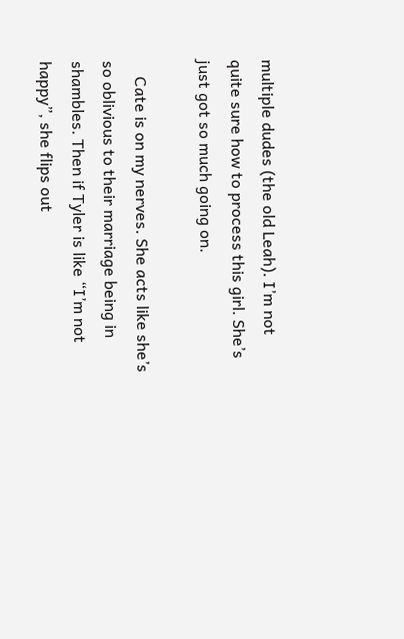multiple dudes (the old Leah). I’m not quite sure how to process this girl. She’s just got so much going on.

    Cate is on my nerves. She acts like she’s so oblivious to their marriage being in shambles. Then if Tyler is like “I’m not happy”, she flips out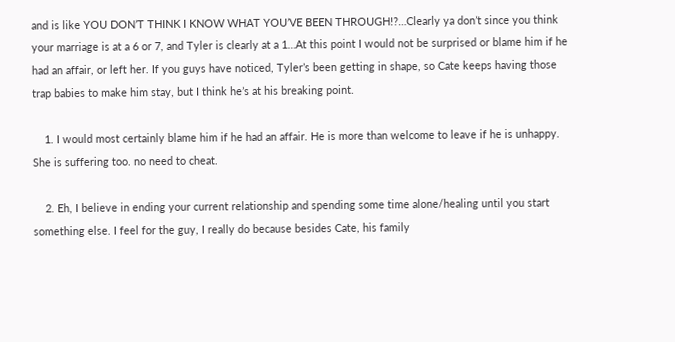and is like YOU DON’T THINK I KNOW WHAT YOU’VE BEEN THROUGH!?…Clearly ya don’t since you think your marriage is at a 6 or 7, and Tyler is clearly at a 1…At this point I would not be surprised or blame him if he had an affair, or left her. If you guys have noticed, Tyler’s been getting in shape, so Cate keeps having those trap babies to make him stay, but I think he’s at his breaking point.

    1. I would most certainly blame him if he had an affair. He is more than welcome to leave if he is unhappy. She is suffering too. no need to cheat.

    2. Eh, I believe in ending your current relationship and spending some time alone/healing until you start something else. I feel for the guy, I really do because besides Cate, his family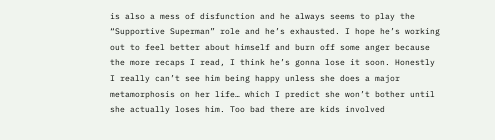is also a mess of disfunction and he always seems to play the “Supportive Superman” role and he’s exhausted. I hope he’s working out to feel better about himself and burn off some anger because the more recaps I read, I think he’s gonna lose it soon. Honestly I really can’t see him being happy unless she does a major metamorphosis on her life… which I predict she won’t bother until she actually loses him. Too bad there are kids involved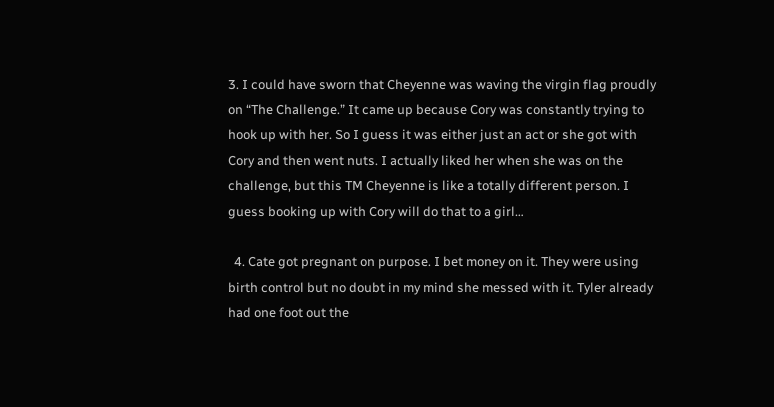3. I could have sworn that Cheyenne was waving the virgin flag proudly on “The Challenge.” It came up because Cory was constantly trying to hook up with her. So I guess it was either just an act or she got with Cory and then went nuts. I actually liked her when she was on the challenge, but this TM Cheyenne is like a totally different person. I guess booking up with Cory will do that to a girl…

  4. Cate got pregnant on purpose. I bet money on it. They were using birth control but no doubt in my mind she messed with it. Tyler already had one foot out the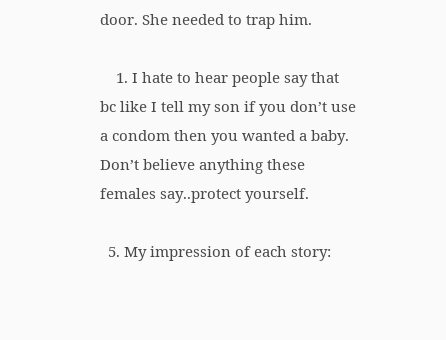door. She needed to trap him.

    1. I hate to hear people say that bc like I tell my son if you don’t use a condom then you wanted a baby. Don’t believe anything these females say..protect yourself.

  5. My impression of each story: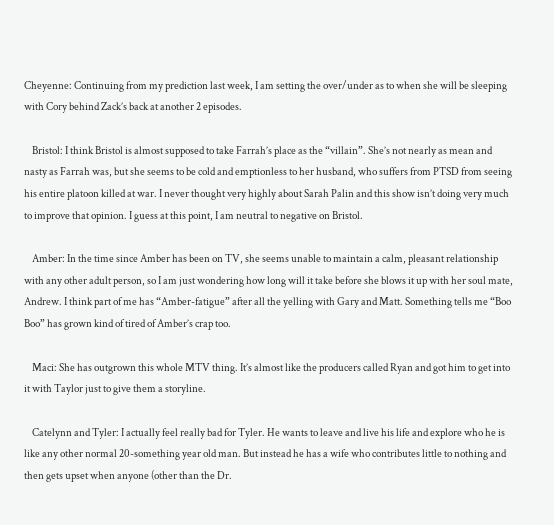Cheyenne: Continuing from my prediction last week, I am setting the over/under as to when she will be sleeping with Cory behind Zack’s back at another 2 episodes.

    Bristol: I think Bristol is almost supposed to take Farrah’s place as the “villain”. She’s not nearly as mean and nasty as Farrah was, but she seems to be cold and emptionless to her husband, who suffers from PTSD from seeing his entire platoon killed at war. I never thought very highly about Sarah Palin and this show isn’t doing very much to improve that opinion. I guess at this point, I am neutral to negative on Bristol.

    Amber: In the time since Amber has been on TV, she seems unable to maintain a calm, pleasant relationship with any other adult person, so I am just wondering how long will it take before she blows it up with her soul mate, Andrew. I think part of me has “Amber-fatigue” after all the yelling with Gary and Matt. Something tells me “Boo Boo” has grown kind of tired of Amber’s crap too.

    Maci: She has outgrown this whole MTV thing. It’s almost like the producers called Ryan and got him to get into it with Taylor just to give them a storyline.

    Catelynn and Tyler: I actually feel really bad for Tyler. He wants to leave and live his life and explore who he is like any other normal 20-something year old man. But instead he has a wife who contributes little to nothing and then gets upset when anyone (other than the Dr.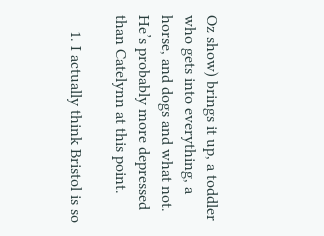Oz show) brings it up, a toddler who gets into everything, a horse, and dogs and what not. He’s probably more depressed than Catelynn at this point.

    1. I actually think Bristol is so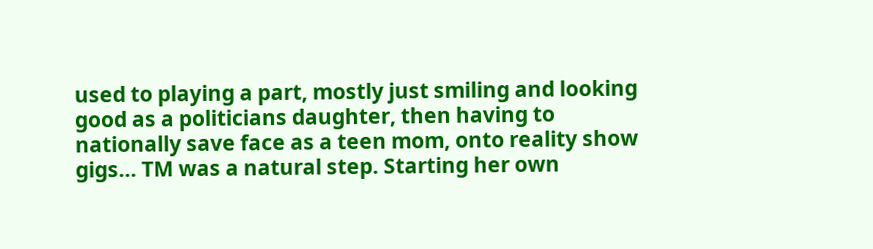used to playing a part, mostly just smiling and looking good as a politicians daughter, then having to nationally save face as a teen mom, onto reality show gigs… TM was a natural step. Starting her own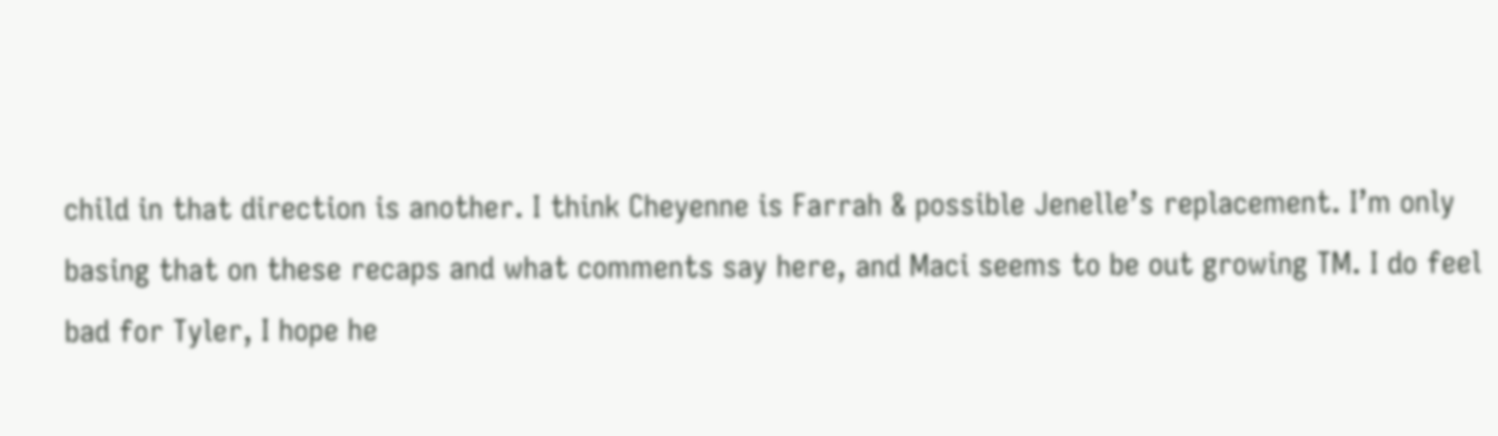child in that direction is another. I think Cheyenne is Farrah & possible Jenelle’s replacement. I’m only basing that on these recaps and what comments say here, and Maci seems to be out growing TM. I do feel bad for Tyler, I hope he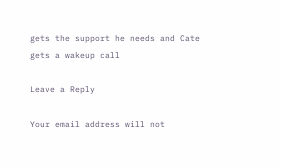gets the support he needs and Cate gets a wakeup call

Leave a Reply

Your email address will not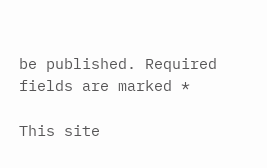be published. Required fields are marked *

This site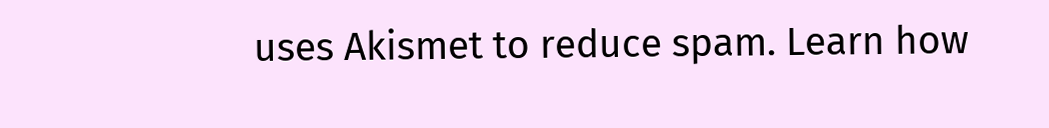uses Akismet to reduce spam. Learn how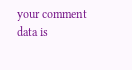your comment data is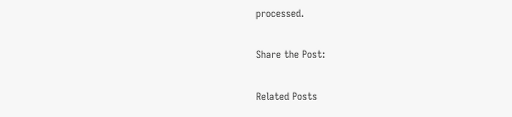processed.

Share the Post:

Related Posts